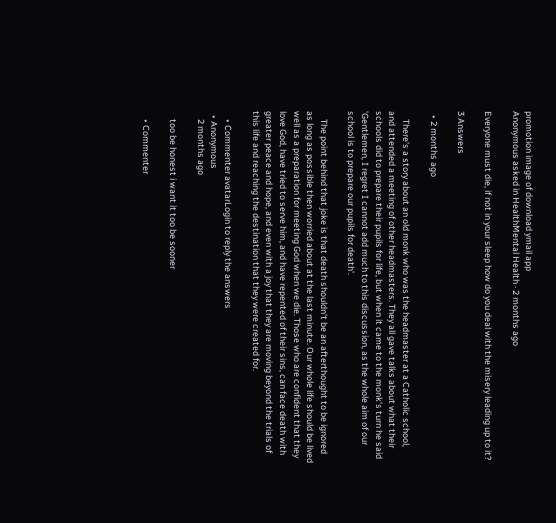promotion image of download ymail app
Anonymous asked in HealthMental Health · 2 months ago

Everyone must die, if not in your sleep how do you deal with the misery leading up to it?

3 Answers

  • 2 months ago

    There's a story about an old monk who was the headmaster at a Catholic school, and attended a meeting of other headmasters. They all gave talks about what their schools did to prepare their pupils for life, but when it came to the monk's turn he said 'Gentlemen, I regret I cannot add much to this discussion, as the whole aim of our school is to prepare our pupils for death'.

    The point behind that joke is that death shouldn't be an afterthought to be ignored as long as possible then worried about at the last minute. Our whole life should be lived well as a preparation for meeting God when we die. Those who are confident that they love God, have tried to serve him, and have repented of their sins, can face death with greater peace and hope, and even with a joy that they are moving beyond the trials of this life and reaching the destination that they were created for.

    • Commenter avatarLogin to reply the answers
  • Anonymous
    2 months ago

    too be honest i want it too be sooner

    • Commenter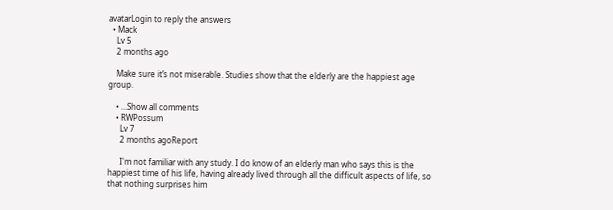avatarLogin to reply the answers
  • Mack
    Lv 5
    2 months ago

    Make sure it’s not miserable. Studies show that the elderly are the happiest age group.

    • ...Show all comments
    • RWPossum
      Lv 7
      2 months agoReport

      I'm not familiar with any study. I do know of an elderly man who says this is the happiest time of his life, having already lived through all the difficult aspects of life, so that nothing surprises him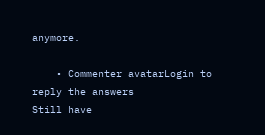anymore.

    • Commenter avatarLogin to reply the answers
Still have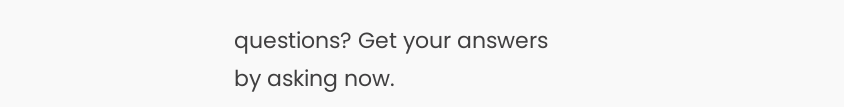questions? Get your answers by asking now.